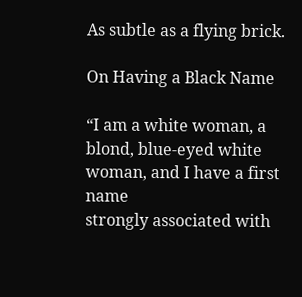As subtle as a flying brick.

On Having a Black Name

“I am a white woman, a blond, blue-eyed white woman, and I have a first name
strongly associated with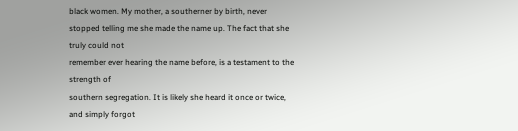black women. My mother, a southerner by birth, never
stopped telling me she made the name up. The fact that she truly could not
remember ever hearing the name before, is a testament to the strength of
southern segregation. It is likely she heard it once or twice, and simply forgot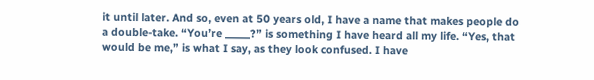it until later. And so, even at 50 years old, I have a name that makes people do
a double-take. “You’re _____?” is something I have heard all my life. “Yes, that
would be me,” is what I say, as they look confused. I have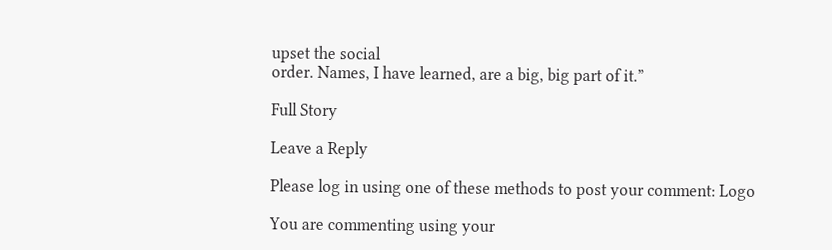upset the social
order. Names, I have learned, are a big, big part of it.”

Full Story

Leave a Reply

Please log in using one of these methods to post your comment: Logo

You are commenting using your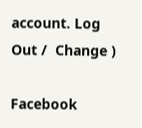account. Log Out /  Change )

Facebook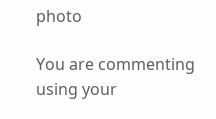photo

You are commenting using your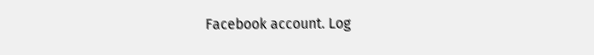Facebook account. Log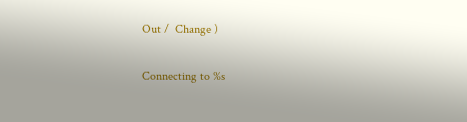Out /  Change )

Connecting to %s